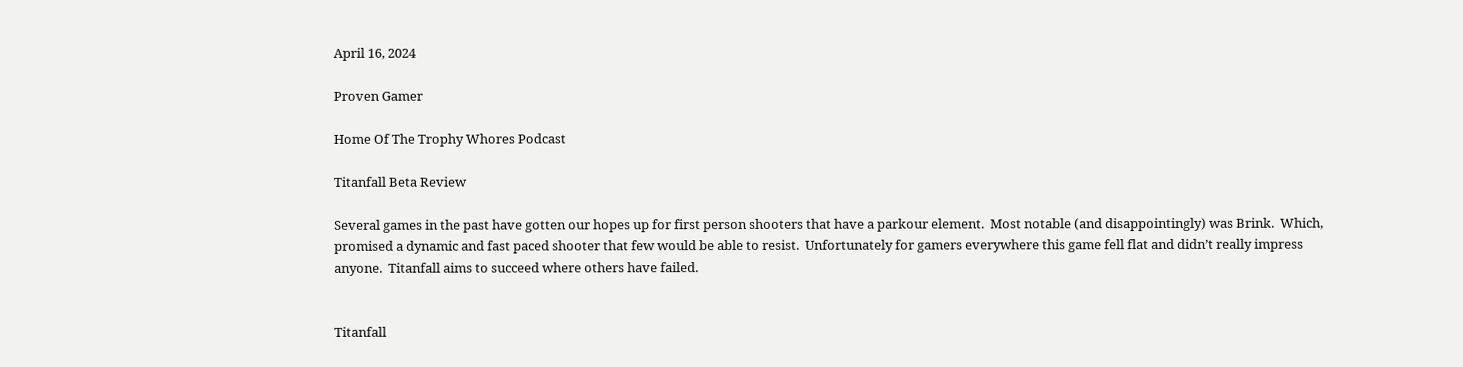April 16, 2024

Proven Gamer

Home Of The Trophy Whores Podcast

Titanfall Beta Review

Several games in the past have gotten our hopes up for first person shooters that have a parkour element.  Most notable (and disappointingly) was Brink.  Which, promised a dynamic and fast paced shooter that few would be able to resist.  Unfortunately for gamers everywhere this game fell flat and didn’t really impress anyone.  Titanfall aims to succeed where others have failed.


Titanfall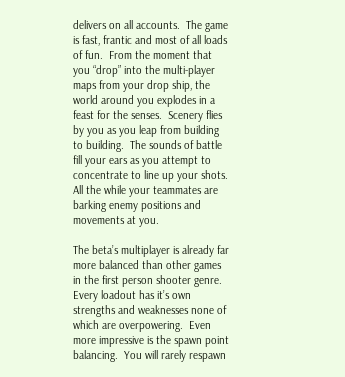delivers on all accounts.  The game is fast, frantic and most of all loads of fun.  From the moment that you “drop” into the multi-player maps from your drop ship, the world around you explodes in a feast for the senses.  Scenery flies by you as you leap from building to building.  The sounds of battle fill your ears as you attempt to concentrate to line up your shots.  All the while your teammates are barking enemy positions and movements at you.

The beta’s multiplayer is already far more balanced than other games in the first person shooter genre.  Every loadout has it’s own strengths and weaknesses none of which are overpowering.  Even more impressive is the spawn point balancing.  You will rarely respawn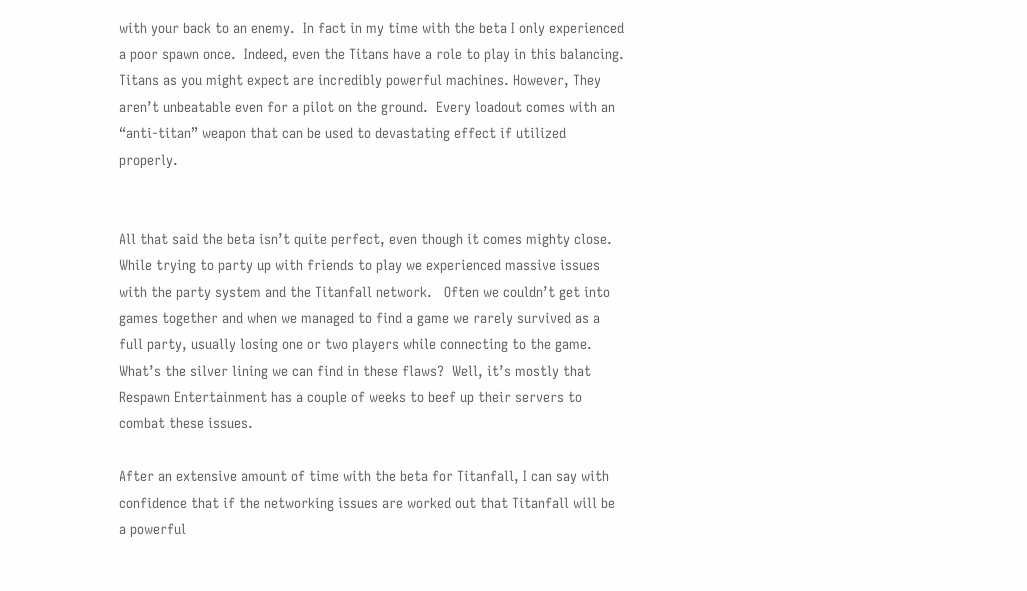with your back to an enemy.  In fact in my time with the beta I only experienced a poor spawn once.  Indeed, even the Titans have a role to play in this balancing.  Titans as you might expect are incredibly powerful machines. However, They aren’t unbeatable even for a pilot on the ground.  Every loadout comes with an “anti-titan” weapon that can be used to devastating effect if utilized properly.


All that said the beta isn’t quite perfect, even though it comes mighty close.  While trying to party up with friends to play we experienced massive issues with the party system and the Titanfall network.   Often we couldn’t get into games together and when we managed to find a game we rarely survived as a full party, usually losing one or two players while connecting to the game.  What’s the silver lining we can find in these flaws?  Well, it’s mostly that Respawn Entertainment has a couple of weeks to beef up their servers to combat these issues.

After an extensive amount of time with the beta for Titanfall, I can say with confidence that if the networking issues are worked out that Titanfall will be a powerful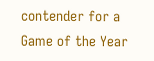contender for a Game of the Year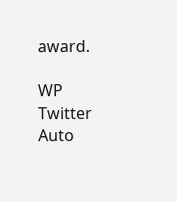award.

WP Twitter Auto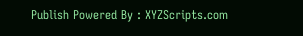Publish Powered By : XYZScripts.com